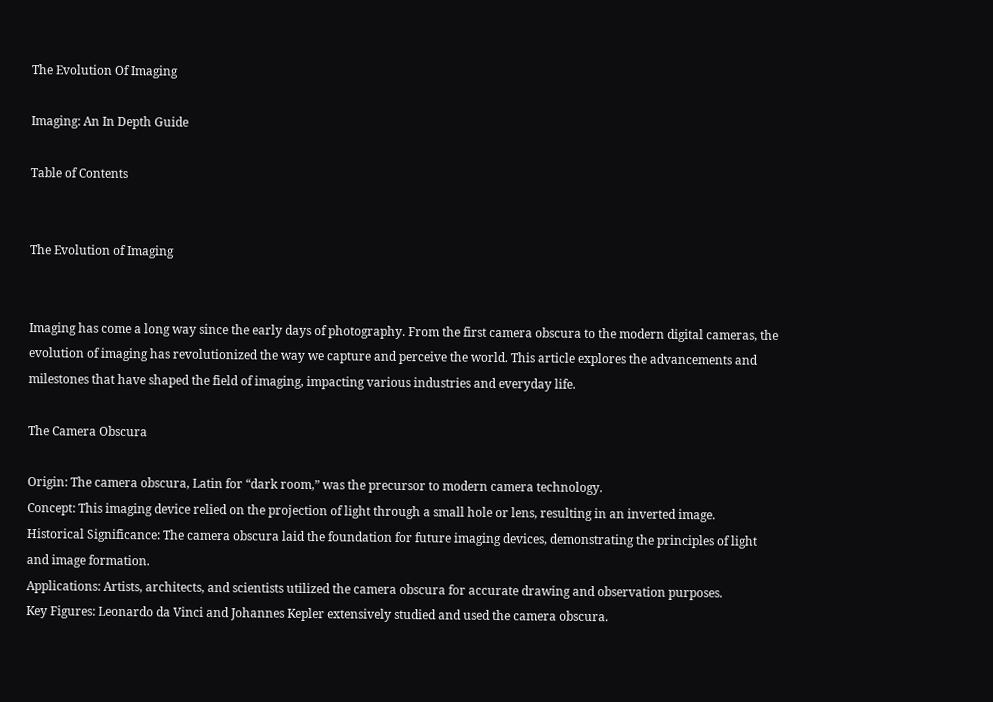The Evolution Of Imaging

Imaging: An In Depth Guide

Table of Contents


The Evolution of Imaging


Imaging has come a long way since the early days of photography. From the first camera obscura to the modern digital cameras, the evolution of imaging has revolutionized the way we capture and perceive the world. This article explores the advancements and milestones that have shaped the field of imaging, impacting various industries and everyday life.

The Camera Obscura

Origin: The camera obscura, Latin for “dark room,” was the precursor to modern camera technology.
Concept: This imaging device relied on the projection of light through a small hole or lens, resulting in an inverted image.
Historical Significance: The camera obscura laid the foundation for future imaging devices, demonstrating the principles of light and image formation.
Applications: Artists, architects, and scientists utilized the camera obscura for accurate drawing and observation purposes.
Key Figures: Leonardo da Vinci and Johannes Kepler extensively studied and used the camera obscura.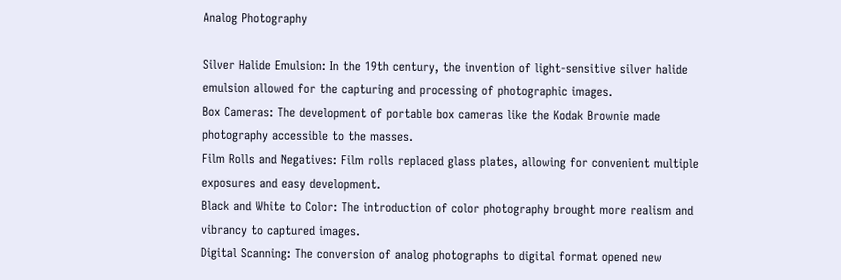Analog Photography

Silver Halide Emulsion: In the 19th century, the invention of light-sensitive silver halide emulsion allowed for the capturing and processing of photographic images.
Box Cameras: The development of portable box cameras like the Kodak Brownie made photography accessible to the masses.
Film Rolls and Negatives: Film rolls replaced glass plates, allowing for convenient multiple exposures and easy development.
Black and White to Color: The introduction of color photography brought more realism and vibrancy to captured images.
Digital Scanning: The conversion of analog photographs to digital format opened new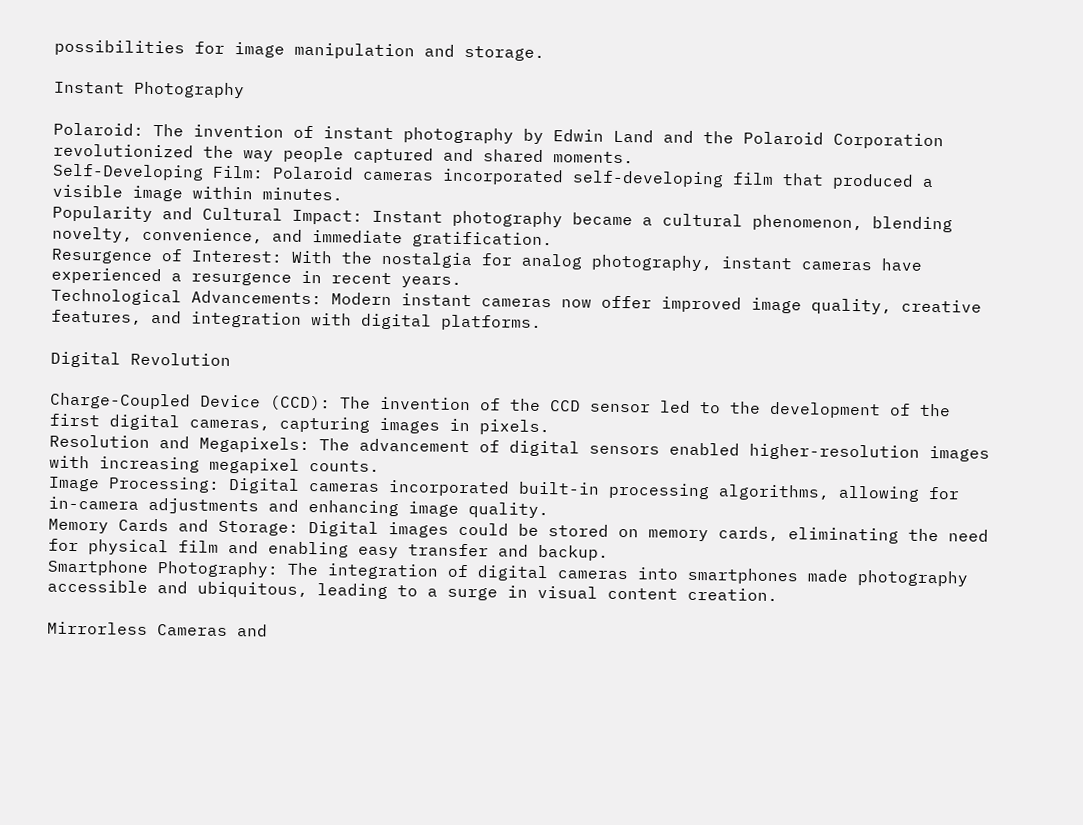possibilities for image manipulation and storage.

Instant Photography

Polaroid: The invention of instant photography by Edwin Land and the Polaroid Corporation revolutionized the way people captured and shared moments.
Self-Developing Film: Polaroid cameras incorporated self-developing film that produced a visible image within minutes.
Popularity and Cultural Impact: Instant photography became a cultural phenomenon, blending novelty, convenience, and immediate gratification.
Resurgence of Interest: With the nostalgia for analog photography, instant cameras have experienced a resurgence in recent years.
Technological Advancements: Modern instant cameras now offer improved image quality, creative features, and integration with digital platforms.

Digital Revolution

Charge-Coupled Device (CCD): The invention of the CCD sensor led to the development of the first digital cameras, capturing images in pixels.
Resolution and Megapixels: The advancement of digital sensors enabled higher-resolution images with increasing megapixel counts.
Image Processing: Digital cameras incorporated built-in processing algorithms, allowing for in-camera adjustments and enhancing image quality.
Memory Cards and Storage: Digital images could be stored on memory cards, eliminating the need for physical film and enabling easy transfer and backup.
Smartphone Photography: The integration of digital cameras into smartphones made photography accessible and ubiquitous, leading to a surge in visual content creation.

Mirrorless Cameras and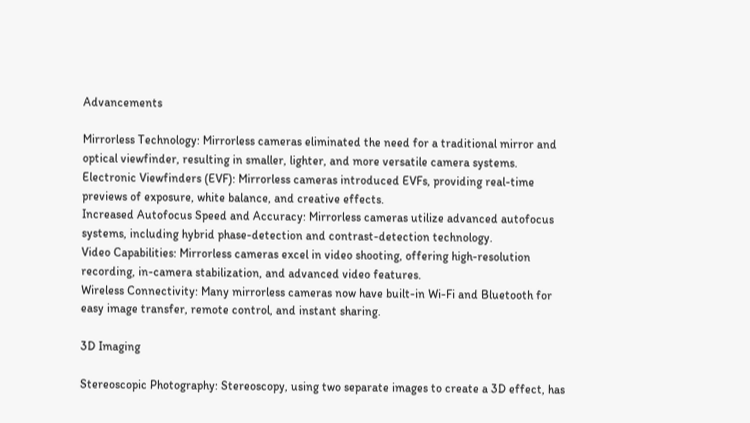Advancements

Mirrorless Technology: Mirrorless cameras eliminated the need for a traditional mirror and optical viewfinder, resulting in smaller, lighter, and more versatile camera systems.
Electronic Viewfinders (EVF): Mirrorless cameras introduced EVFs, providing real-time previews of exposure, white balance, and creative effects.
Increased Autofocus Speed and Accuracy: Mirrorless cameras utilize advanced autofocus systems, including hybrid phase-detection and contrast-detection technology.
Video Capabilities: Mirrorless cameras excel in video shooting, offering high-resolution recording, in-camera stabilization, and advanced video features.
Wireless Connectivity: Many mirrorless cameras now have built-in Wi-Fi and Bluetooth for easy image transfer, remote control, and instant sharing.

3D Imaging

Stereoscopic Photography: Stereoscopy, using two separate images to create a 3D effect, has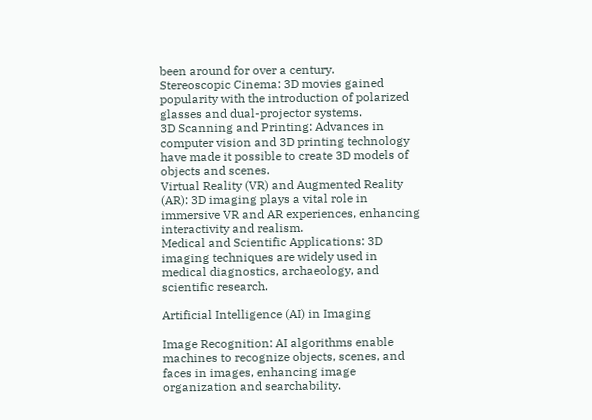been around for over a century.
Stereoscopic Cinema: 3D movies gained popularity with the introduction of polarized glasses and dual-projector systems.
3D Scanning and Printing: Advances in computer vision and 3D printing technology have made it possible to create 3D models of objects and scenes.
Virtual Reality (VR) and Augmented Reality (AR): 3D imaging plays a vital role in immersive VR and AR experiences, enhancing interactivity and realism.
Medical and Scientific Applications: 3D imaging techniques are widely used in medical diagnostics, archaeology, and scientific research.

Artificial Intelligence (AI) in Imaging

Image Recognition: AI algorithms enable machines to recognize objects, scenes, and faces in images, enhancing image organization and searchability.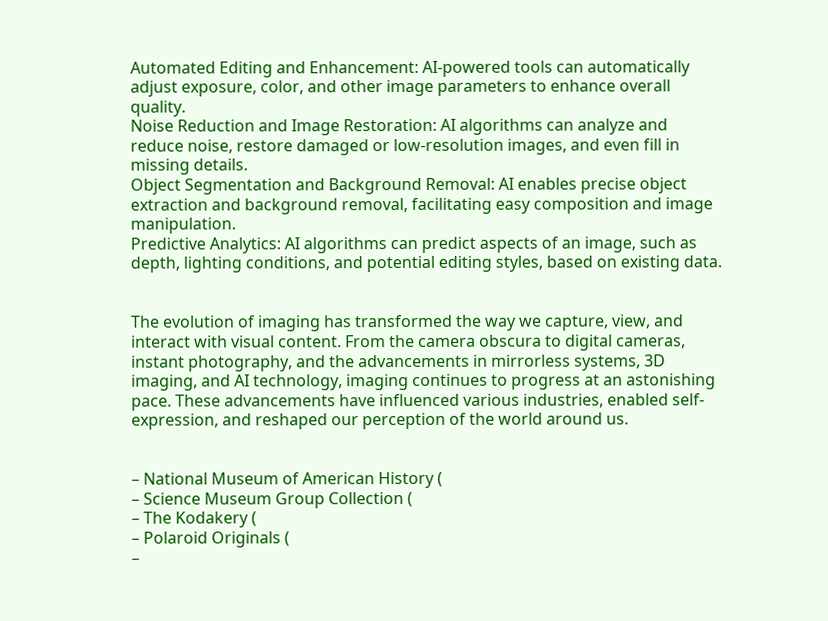Automated Editing and Enhancement: AI-powered tools can automatically adjust exposure, color, and other image parameters to enhance overall quality.
Noise Reduction and Image Restoration: AI algorithms can analyze and reduce noise, restore damaged or low-resolution images, and even fill in missing details.
Object Segmentation and Background Removal: AI enables precise object extraction and background removal, facilitating easy composition and image manipulation.
Predictive Analytics: AI algorithms can predict aspects of an image, such as depth, lighting conditions, and potential editing styles, based on existing data.


The evolution of imaging has transformed the way we capture, view, and interact with visual content. From the camera obscura to digital cameras, instant photography, and the advancements in mirrorless systems, 3D imaging, and AI technology, imaging continues to progress at an astonishing pace. These advancements have influenced various industries, enabled self-expression, and reshaped our perception of the world around us.


– National Museum of American History (
– Science Museum Group Collection (
– The Kodakery (
– Polaroid Originals (
–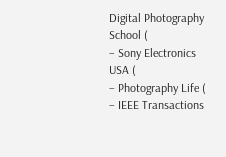Digital Photography School (
– Sony Electronics USA (
– Photography Life (
– IEEE Transactions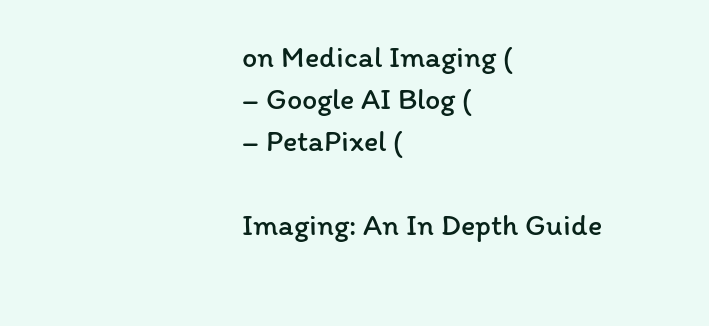on Medical Imaging (
– Google AI Blog (
– PetaPixel (

Imaging: An In Depth Guide